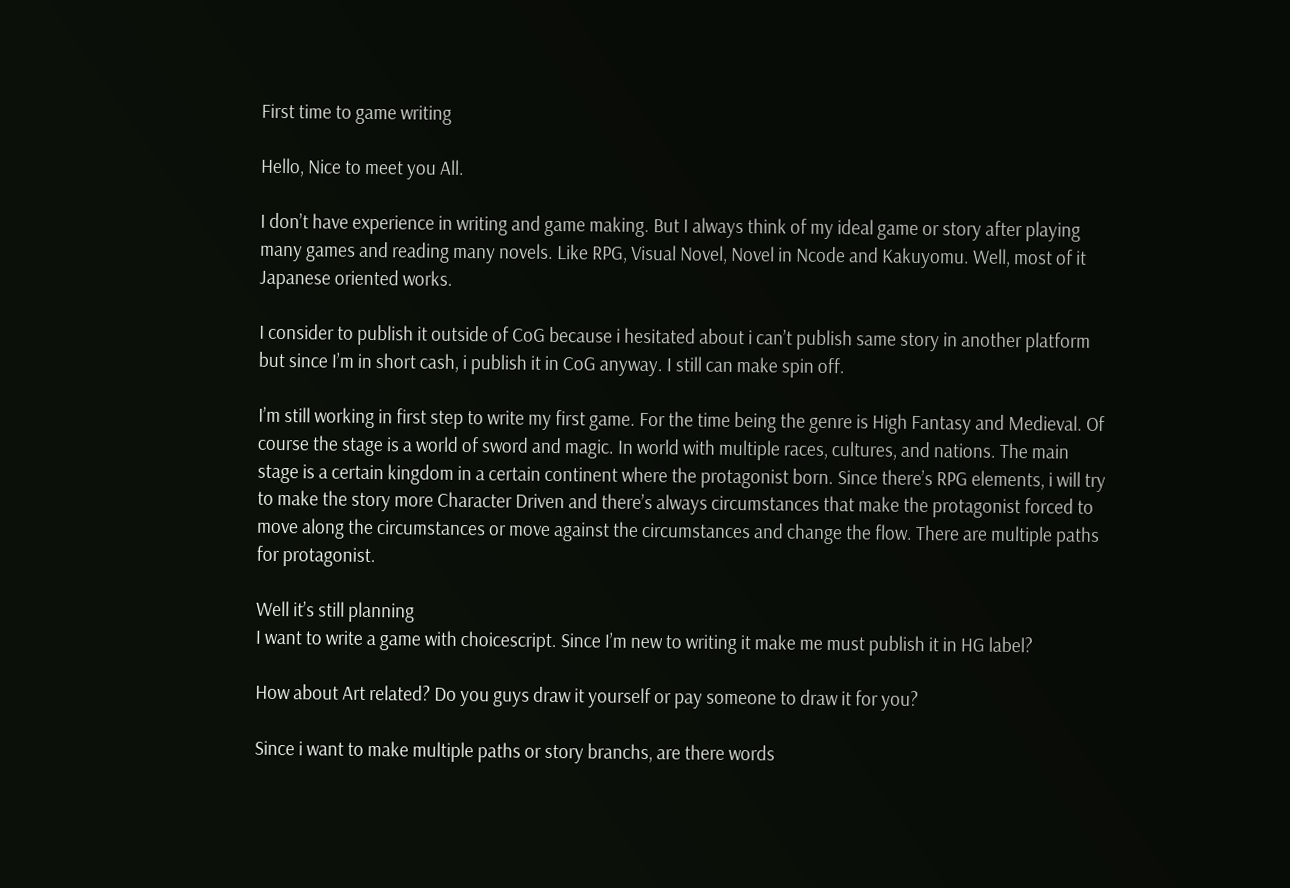First time to game writing

Hello, Nice to meet you All.

I don’t have experience in writing and game making. But I always think of my ideal game or story after playing many games and reading many novels. Like RPG, Visual Novel, Novel in Ncode and Kakuyomu. Well, most of it Japanese oriented works.

I consider to publish it outside of CoG because i hesitated about i can’t publish same story in another platform but since I’m in short cash, i publish it in CoG anyway. I still can make spin off.

I’m still working in first step to write my first game. For the time being the genre is High Fantasy and Medieval. Of course the stage is a world of sword and magic. In world with multiple races, cultures, and nations. The main stage is a certain kingdom in a certain continent where the protagonist born. Since there’s RPG elements, i will try to make the story more Character Driven and there’s always circumstances that make the protagonist forced to move along the circumstances or move against the circumstances and change the flow. There are multiple paths for protagonist.

Well it’s still planning
I want to write a game with choicescript. Since I’m new to writing it make me must publish it in HG label?

How about Art related? Do you guys draw it yourself or pay someone to draw it for you?

Since i want to make multiple paths or story branchs, are there words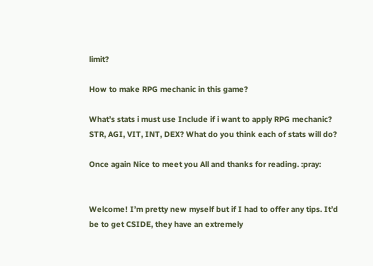limit?

How to make RPG mechanic in this game?

What’s stats i must use Include if i want to apply RPG mechanic? STR, AGI, VIT, INT, DEX? What do you think each of stats will do?

Once again Nice to meet you All and thanks for reading. :pray:


Welcome! I’m pretty new myself but if I had to offer any tips. It’d be to get CSIDE, they have an extremely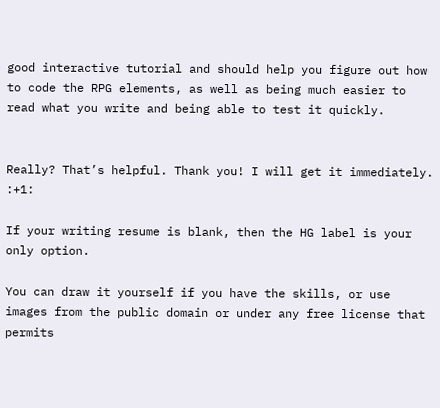good interactive tutorial and should help you figure out how to code the RPG elements, as well as being much easier to read what you write and being able to test it quickly.


Really? That’s helpful. Thank you! I will get it immediately. :+1:

If your writing resume is blank, then the HG label is your only option.

You can draw it yourself if you have the skills, or use images from the public domain or under any free license that permits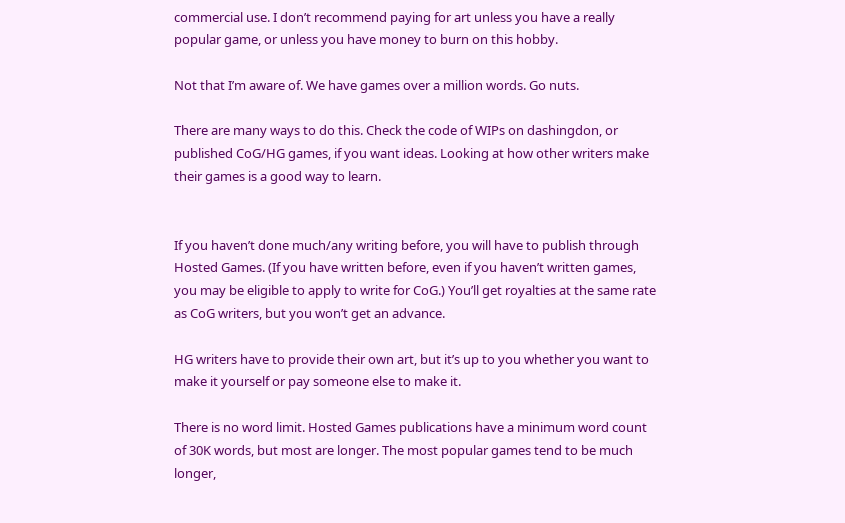commercial use. I don’t recommend paying for art unless you have a really popular game, or unless you have money to burn on this hobby.

Not that I’m aware of. We have games over a million words. Go nuts.

There are many ways to do this. Check the code of WIPs on dashingdon, or published CoG/HG games, if you want ideas. Looking at how other writers make their games is a good way to learn.


If you haven’t done much/any writing before, you will have to publish through Hosted Games. (If you have written before, even if you haven’t written games, you may be eligible to apply to write for CoG.) You’ll get royalties at the same rate as CoG writers, but you won’t get an advance.

HG writers have to provide their own art, but it’s up to you whether you want to make it yourself or pay someone else to make it.

There is no word limit. Hosted Games publications have a minimum word count of 30K words, but most are longer. The most popular games tend to be much longer,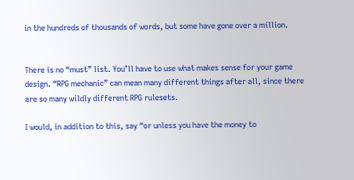in the hundreds of thousands of words, but some have gone over a million.


There is no “must” list. You’ll have to use what makes sense for your game design. “RPG mechanic” can mean many different things after all, since there are so many wildly different RPG rulesets.

I would, in addition to this, say “or unless you have the money to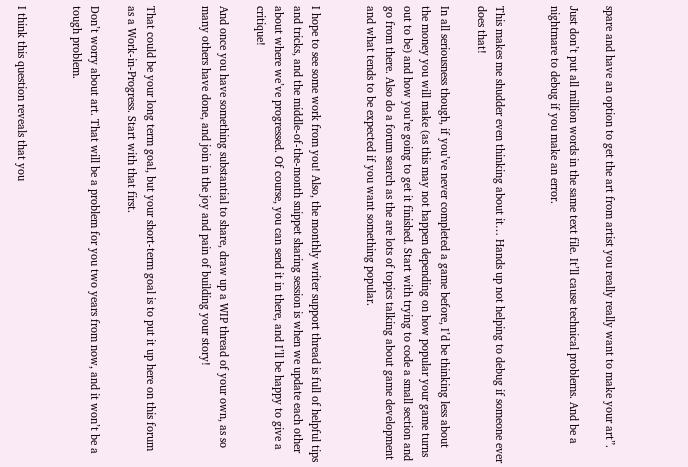spare and have an option to get the art from artist you really really want to make your art”.

Just don’t put all million words in the same text file. It’ll cause technical problems. And be a nightmare to debug if you make an error.


This makes me shudder even thinking about it… Hands up not helping to debug if someone ever does that!

In all seriousness though, if you’ve never completed a game before, I’d be thinking less about the money you will make (as this may not happen depending on how popular your game turns out to be) and how you’re going to get it finished. Start with trying to code a small section and go from there. Also do a forum search as the are lots of topics talking about game development and what tends to be expected if you want something popular.


I hope to see some work from you! Also, the monthly writer support thread is full of helpful tips and tricks, and the middle-of-the-month snippet sharing session is when we update each other about where we’ve progressed. Of course, you can send it in there, and I’ll be happy to give a critique!

And once you have something substantial to share, draw up a WIP thread of your own, as so many others have done, and join in the joy and pain of building your story!


That could be your long term goal, but your short-term goal is to put it up here on this forum as a Work-in-Progress. Start with that first.

Don’t worry about art. That will be a problem for you two years from now, and it won’t be a tough problem.


I think this question reveals that you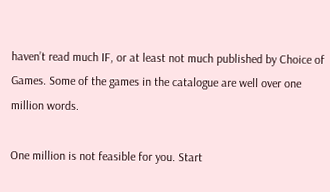haven’t read much IF, or at least not much published by Choice of Games. Some of the games in the catalogue are well over one million words.

One million is not feasible for you. Start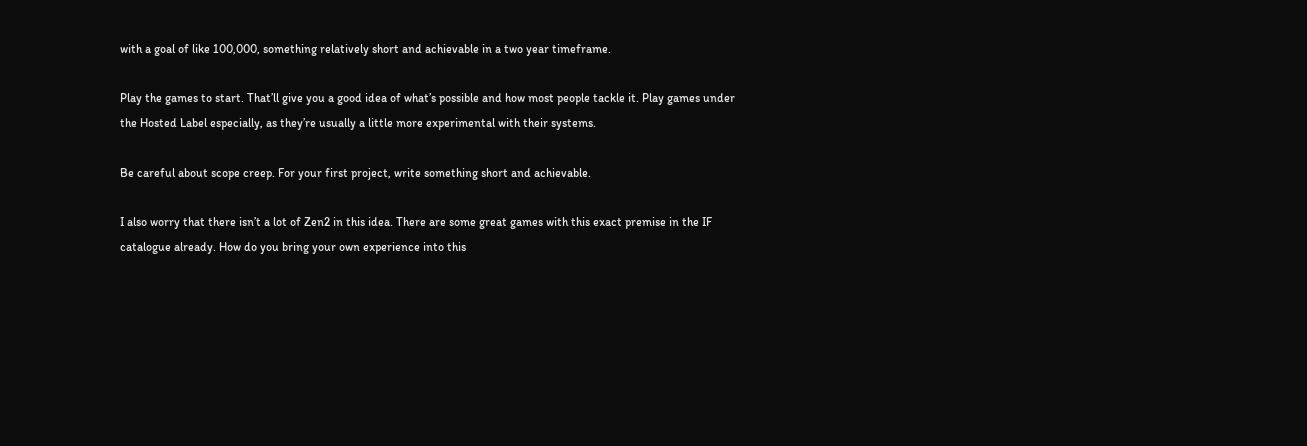with a goal of like 100,000, something relatively short and achievable in a two year timeframe.

Play the games to start. That’ll give you a good idea of what’s possible and how most people tackle it. Play games under the Hosted Label especially, as they’re usually a little more experimental with their systems.

Be careful about scope creep. For your first project, write something short and achievable.

I also worry that there isn’t a lot of Zen2 in this idea. There are some great games with this exact premise in the IF catalogue already. How do you bring your own experience into this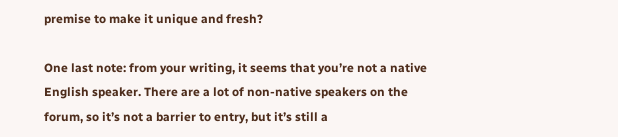premise to make it unique and fresh?

One last note: from your writing, it seems that you’re not a native English speaker. There are a lot of non-native speakers on the forum, so it’s not a barrier to entry, but it’s still a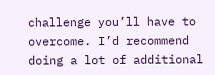challenge you’ll have to overcome. I’d recommend doing a lot of additional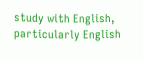study with English, particularly English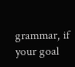grammar, if your goal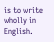is to write wholly in English.